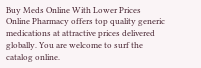Buy Meds Online With Lower Prices
Online Pharmacy offers top quality generic medications at attractive prices delivered globally. You are welcome to surf the catalog online.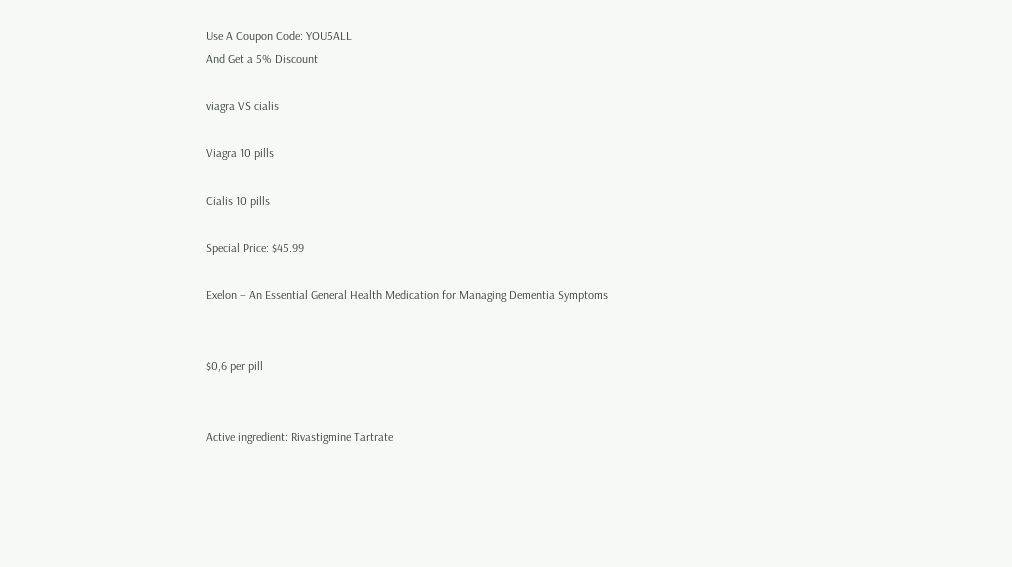Use A Coupon Code: YOU5ALL
And Get a 5% Discount

viagra VS cialis

Viagra 10 pills

Cialis 10 pills

Special Price: $45.99

Exelon – An Essential General Health Medication for Managing Dementia Symptoms


$0,6 per pill


Active ingredient: Rivastigmine Tartrate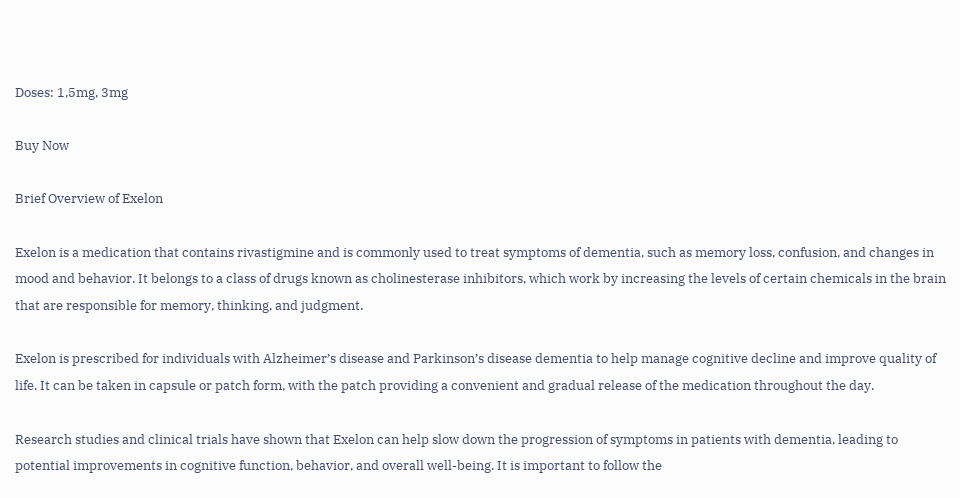Doses: 1,5mg, 3mg

Buy Now

Brief Overview of Exelon

Exelon is a medication that contains rivastigmine and is commonly used to treat symptoms of dementia, such as memory loss, confusion, and changes in mood and behavior. It belongs to a class of drugs known as cholinesterase inhibitors, which work by increasing the levels of certain chemicals in the brain that are responsible for memory, thinking, and judgment.

Exelon is prescribed for individuals with Alzheimer’s disease and Parkinson’s disease dementia to help manage cognitive decline and improve quality of life. It can be taken in capsule or patch form, with the patch providing a convenient and gradual release of the medication throughout the day.

Research studies and clinical trials have shown that Exelon can help slow down the progression of symptoms in patients with dementia, leading to potential improvements in cognitive function, behavior, and overall well-being. It is important to follow the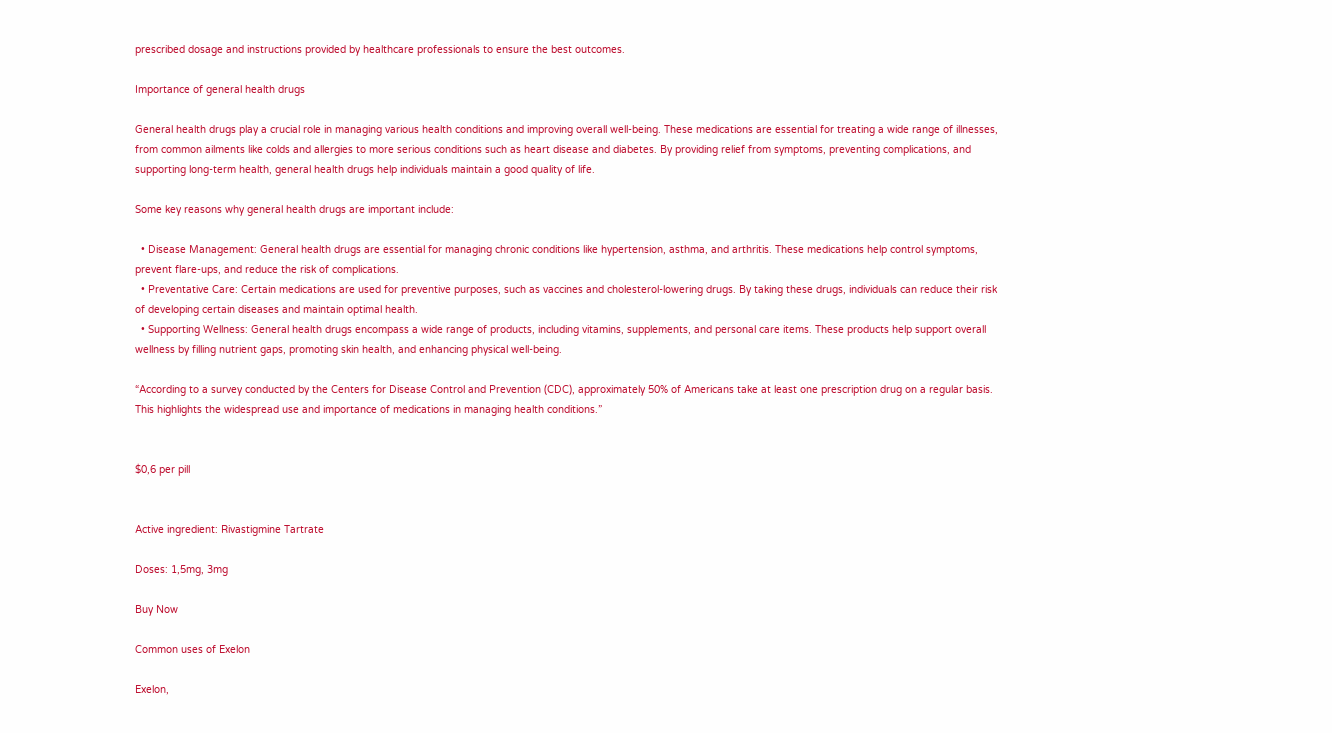prescribed dosage and instructions provided by healthcare professionals to ensure the best outcomes.

Importance of general health drugs

General health drugs play a crucial role in managing various health conditions and improving overall well-being. These medications are essential for treating a wide range of illnesses, from common ailments like colds and allergies to more serious conditions such as heart disease and diabetes. By providing relief from symptoms, preventing complications, and supporting long-term health, general health drugs help individuals maintain a good quality of life.

Some key reasons why general health drugs are important include:

  • Disease Management: General health drugs are essential for managing chronic conditions like hypertension, asthma, and arthritis. These medications help control symptoms, prevent flare-ups, and reduce the risk of complications.
  • Preventative Care: Certain medications are used for preventive purposes, such as vaccines and cholesterol-lowering drugs. By taking these drugs, individuals can reduce their risk of developing certain diseases and maintain optimal health.
  • Supporting Wellness: General health drugs encompass a wide range of products, including vitamins, supplements, and personal care items. These products help support overall wellness by filling nutrient gaps, promoting skin health, and enhancing physical well-being.

“According to a survey conducted by the Centers for Disease Control and Prevention (CDC), approximately 50% of Americans take at least one prescription drug on a regular basis. This highlights the widespread use and importance of medications in managing health conditions.”


$0,6 per pill


Active ingredient: Rivastigmine Tartrate

Doses: 1,5mg, 3mg

Buy Now

Common uses of Exelon

Exelon,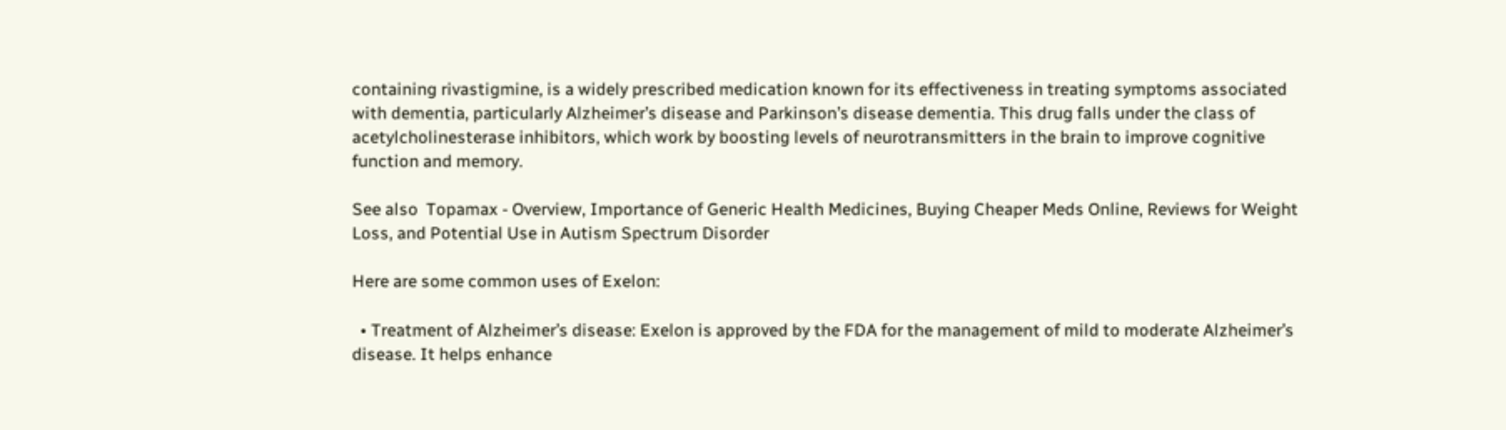containing rivastigmine, is a widely prescribed medication known for its effectiveness in treating symptoms associated with dementia, particularly Alzheimer’s disease and Parkinson’s disease dementia. This drug falls under the class of acetylcholinesterase inhibitors, which work by boosting levels of neurotransmitters in the brain to improve cognitive function and memory.

See also  Topamax - Overview, Importance of Generic Health Medicines, Buying Cheaper Meds Online, Reviews for Weight Loss, and Potential Use in Autism Spectrum Disorder

Here are some common uses of Exelon:

  • Treatment of Alzheimer’s disease: Exelon is approved by the FDA for the management of mild to moderate Alzheimer’s disease. It helps enhance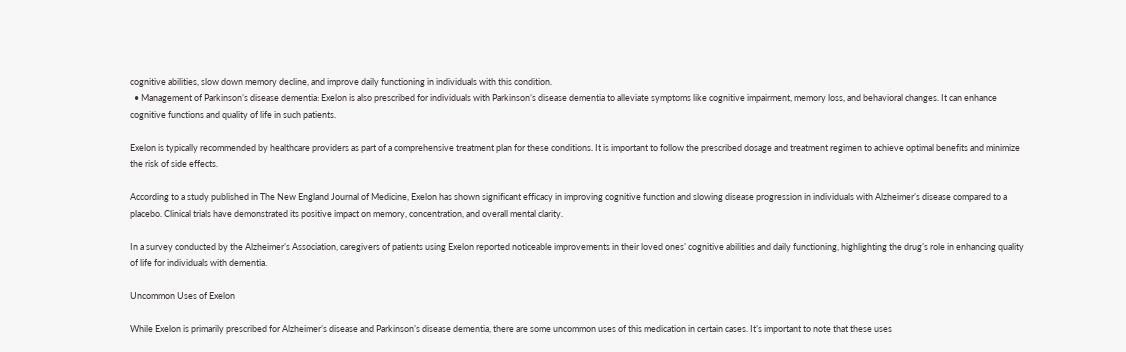cognitive abilities, slow down memory decline, and improve daily functioning in individuals with this condition.
  • Management of Parkinson’s disease dementia: Exelon is also prescribed for individuals with Parkinson’s disease dementia to alleviate symptoms like cognitive impairment, memory loss, and behavioral changes. It can enhance cognitive functions and quality of life in such patients.

Exelon is typically recommended by healthcare providers as part of a comprehensive treatment plan for these conditions. It is important to follow the prescribed dosage and treatment regimen to achieve optimal benefits and minimize the risk of side effects.

According to a study published in The New England Journal of Medicine, Exelon has shown significant efficacy in improving cognitive function and slowing disease progression in individuals with Alzheimer’s disease compared to a placebo. Clinical trials have demonstrated its positive impact on memory, concentration, and overall mental clarity.

In a survey conducted by the Alzheimer’s Association, caregivers of patients using Exelon reported noticeable improvements in their loved ones’ cognitive abilities and daily functioning, highlighting the drug’s role in enhancing quality of life for individuals with dementia.

Uncommon Uses of Exelon

While Exelon is primarily prescribed for Alzheimer’s disease and Parkinson’s disease dementia, there are some uncommon uses of this medication in certain cases. It’s important to note that these uses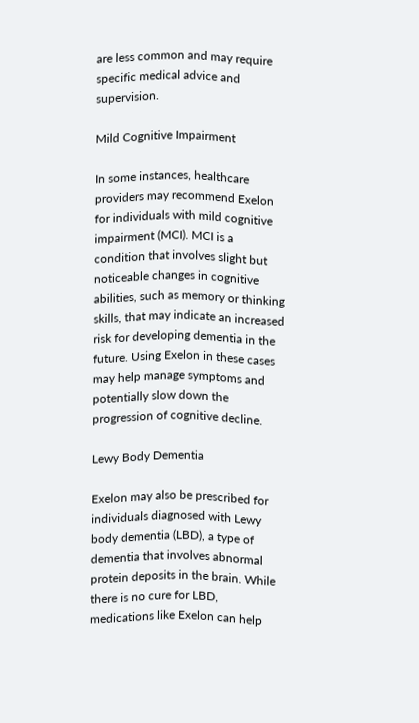are less common and may require specific medical advice and supervision.

Mild Cognitive Impairment

In some instances, healthcare providers may recommend Exelon for individuals with mild cognitive impairment (MCI). MCI is a condition that involves slight but noticeable changes in cognitive abilities, such as memory or thinking skills, that may indicate an increased risk for developing dementia in the future. Using Exelon in these cases may help manage symptoms and potentially slow down the progression of cognitive decline.

Lewy Body Dementia

Exelon may also be prescribed for individuals diagnosed with Lewy body dementia (LBD), a type of dementia that involves abnormal protein deposits in the brain. While there is no cure for LBD, medications like Exelon can help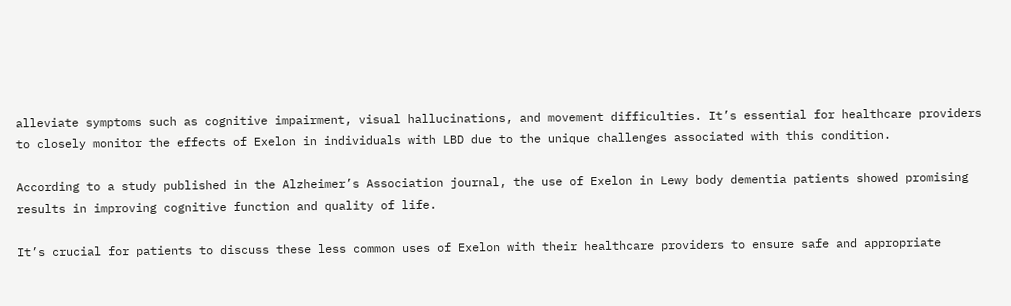alleviate symptoms such as cognitive impairment, visual hallucinations, and movement difficulties. It’s essential for healthcare providers to closely monitor the effects of Exelon in individuals with LBD due to the unique challenges associated with this condition.

According to a study published in the Alzheimer’s Association journal, the use of Exelon in Lewy body dementia patients showed promising results in improving cognitive function and quality of life.

It’s crucial for patients to discuss these less common uses of Exelon with their healthcare providers to ensure safe and appropriate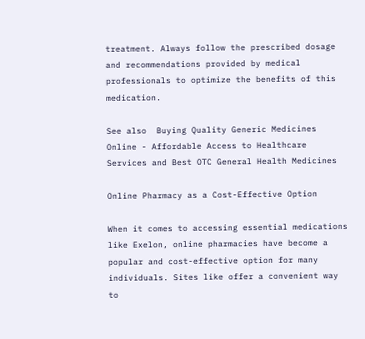treatment. Always follow the prescribed dosage and recommendations provided by medical professionals to optimize the benefits of this medication.

See also  Buying Quality Generic Medicines Online - Affordable Access to Healthcare Services and Best OTC General Health Medicines

Online Pharmacy as a Cost-Effective Option

When it comes to accessing essential medications like Exelon, online pharmacies have become a popular and cost-effective option for many individuals. Sites like offer a convenient way to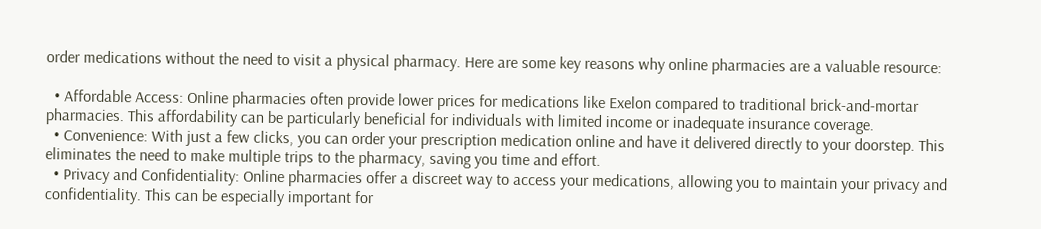order medications without the need to visit a physical pharmacy. Here are some key reasons why online pharmacies are a valuable resource:

  • Affordable Access: Online pharmacies often provide lower prices for medications like Exelon compared to traditional brick-and-mortar pharmacies. This affordability can be particularly beneficial for individuals with limited income or inadequate insurance coverage.
  • Convenience: With just a few clicks, you can order your prescription medication online and have it delivered directly to your doorstep. This eliminates the need to make multiple trips to the pharmacy, saving you time and effort.
  • Privacy and Confidentiality: Online pharmacies offer a discreet way to access your medications, allowing you to maintain your privacy and confidentiality. This can be especially important for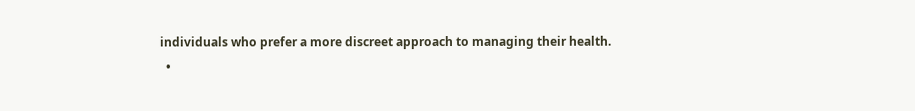individuals who prefer a more discreet approach to managing their health.
  •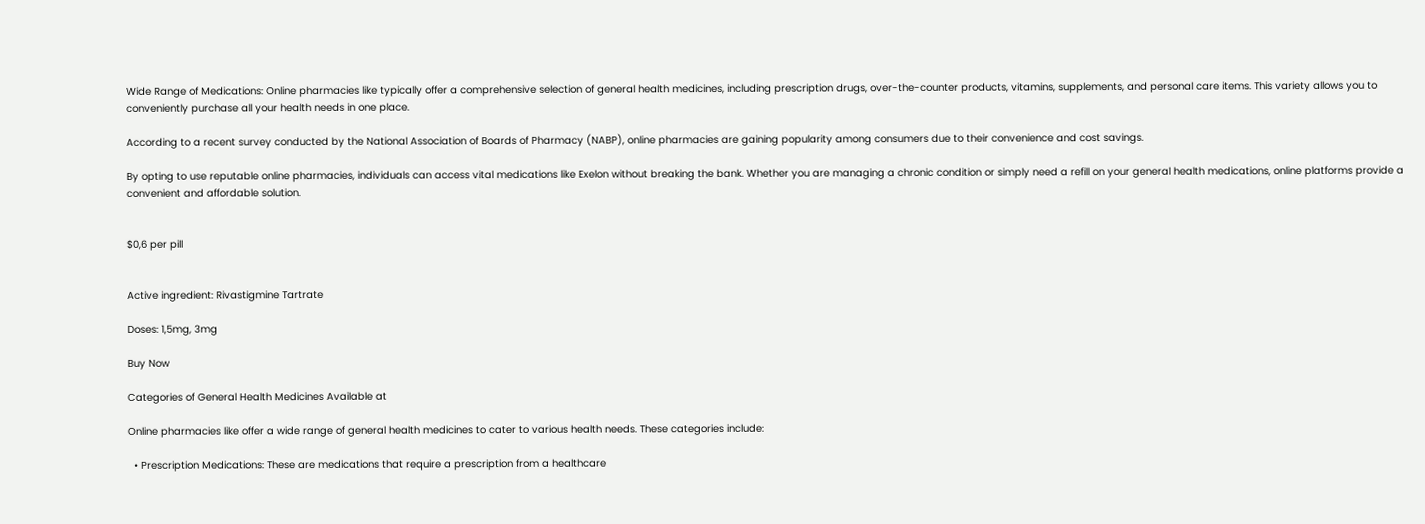Wide Range of Medications: Online pharmacies like typically offer a comprehensive selection of general health medicines, including prescription drugs, over-the-counter products, vitamins, supplements, and personal care items. This variety allows you to conveniently purchase all your health needs in one place.

According to a recent survey conducted by the National Association of Boards of Pharmacy (NABP), online pharmacies are gaining popularity among consumers due to their convenience and cost savings.

By opting to use reputable online pharmacies, individuals can access vital medications like Exelon without breaking the bank. Whether you are managing a chronic condition or simply need a refill on your general health medications, online platforms provide a convenient and affordable solution.


$0,6 per pill


Active ingredient: Rivastigmine Tartrate

Doses: 1,5mg, 3mg

Buy Now

Categories of General Health Medicines Available at

Online pharmacies like offer a wide range of general health medicines to cater to various health needs. These categories include:

  • Prescription Medications: These are medications that require a prescription from a healthcare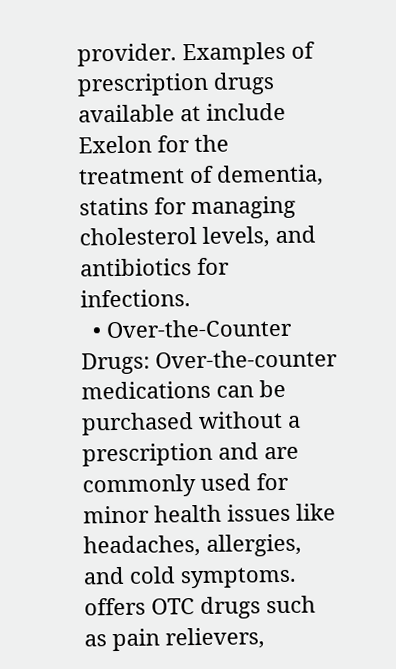provider. Examples of prescription drugs available at include Exelon for the treatment of dementia, statins for managing cholesterol levels, and antibiotics for infections.
  • Over-the-Counter Drugs: Over-the-counter medications can be purchased without a prescription and are commonly used for minor health issues like headaches, allergies, and cold symptoms. offers OTC drugs such as pain relievers,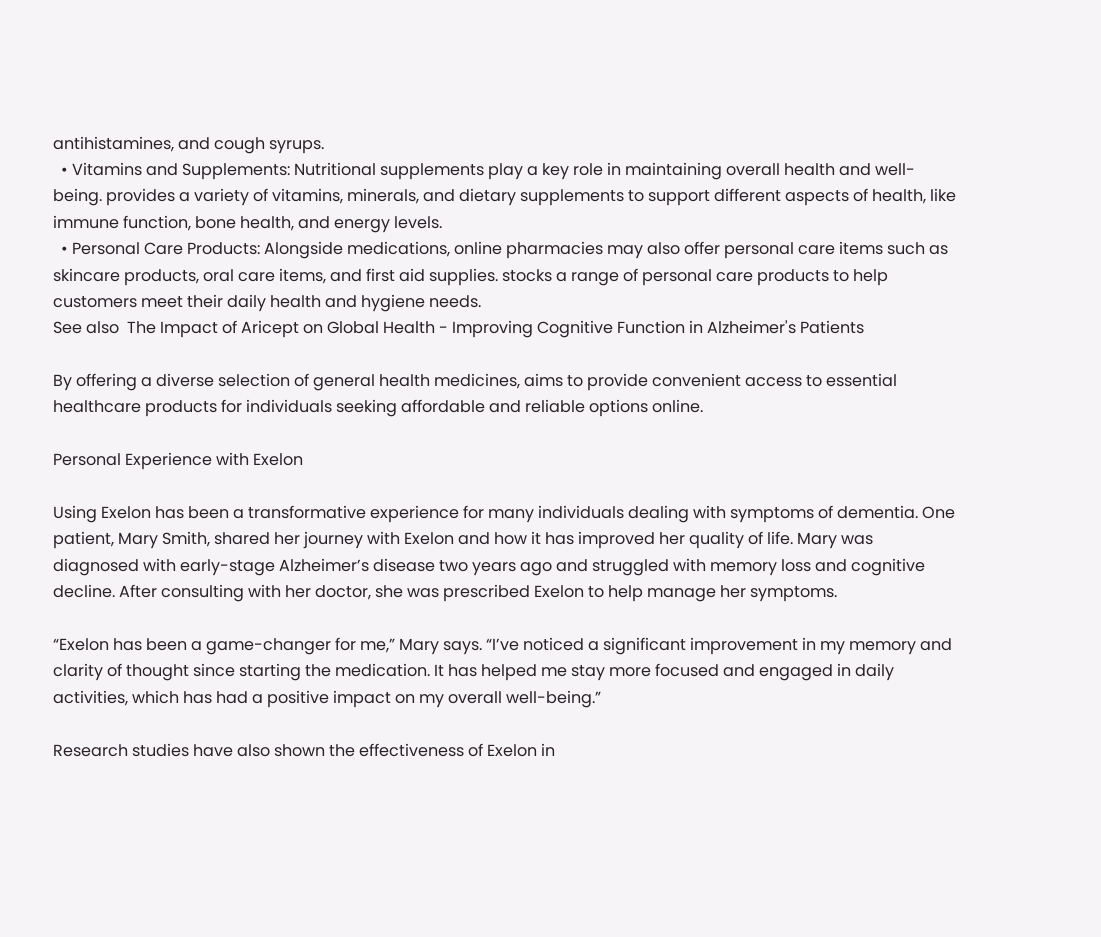antihistamines, and cough syrups.
  • Vitamins and Supplements: Nutritional supplements play a key role in maintaining overall health and well-being. provides a variety of vitamins, minerals, and dietary supplements to support different aspects of health, like immune function, bone health, and energy levels.
  • Personal Care Products: Alongside medications, online pharmacies may also offer personal care items such as skincare products, oral care items, and first aid supplies. stocks a range of personal care products to help customers meet their daily health and hygiene needs.
See also  The Impact of Aricept on Global Health - Improving Cognitive Function in Alzheimer's Patients

By offering a diverse selection of general health medicines, aims to provide convenient access to essential healthcare products for individuals seeking affordable and reliable options online.

Personal Experience with Exelon

Using Exelon has been a transformative experience for many individuals dealing with symptoms of dementia. One patient, Mary Smith, shared her journey with Exelon and how it has improved her quality of life. Mary was diagnosed with early-stage Alzheimer’s disease two years ago and struggled with memory loss and cognitive decline. After consulting with her doctor, she was prescribed Exelon to help manage her symptoms.

“Exelon has been a game-changer for me,” Mary says. “I’ve noticed a significant improvement in my memory and clarity of thought since starting the medication. It has helped me stay more focused and engaged in daily activities, which has had a positive impact on my overall well-being.”

Research studies have also shown the effectiveness of Exelon in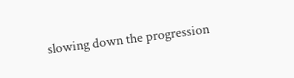slowing down the progression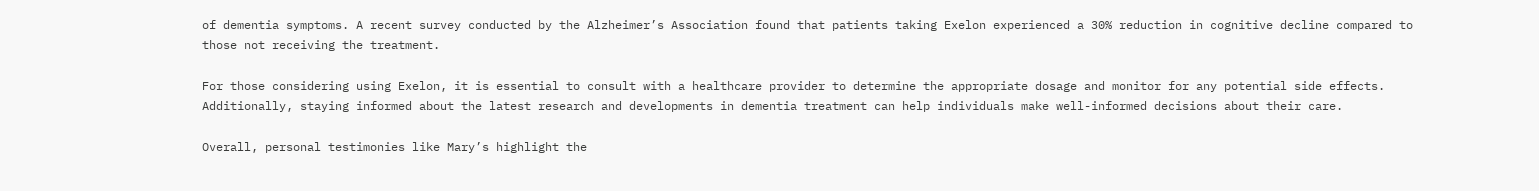of dementia symptoms. A recent survey conducted by the Alzheimer’s Association found that patients taking Exelon experienced a 30% reduction in cognitive decline compared to those not receiving the treatment.

For those considering using Exelon, it is essential to consult with a healthcare provider to determine the appropriate dosage and monitor for any potential side effects. Additionally, staying informed about the latest research and developments in dementia treatment can help individuals make well-informed decisions about their care.

Overall, personal testimonies like Mary’s highlight the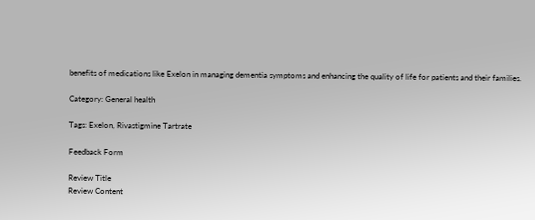benefits of medications like Exelon in managing dementia symptoms and enhancing the quality of life for patients and their families.

Category: General health

Tags: Exelon, Rivastigmine Tartrate

Feedback Form

Review Title
Review Content